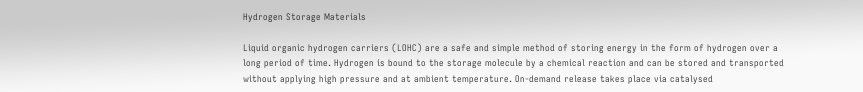Hydrogen Storage Materials

Liquid organic hydrogen carriers (LOHC) are a safe and simple method of storing energy in the form of hydrogen over a long period of time. Hydrogen is bound to the storage molecule by a chemical reaction and can be stored and transported without applying high pressure and at ambient temperature. On-demand release takes place via catalysed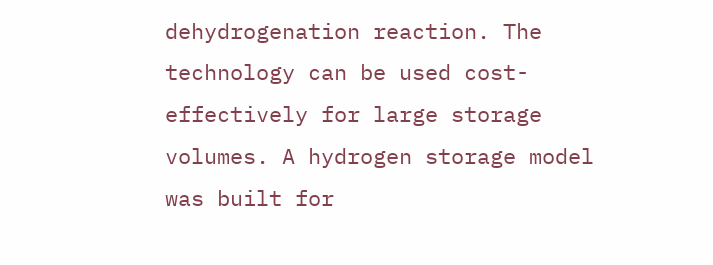dehydrogenation reaction. The technology can be used cost-effectively for large storage volumes. A hydrogen storage model was built for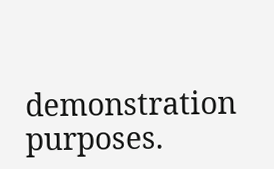demonstration purposes.